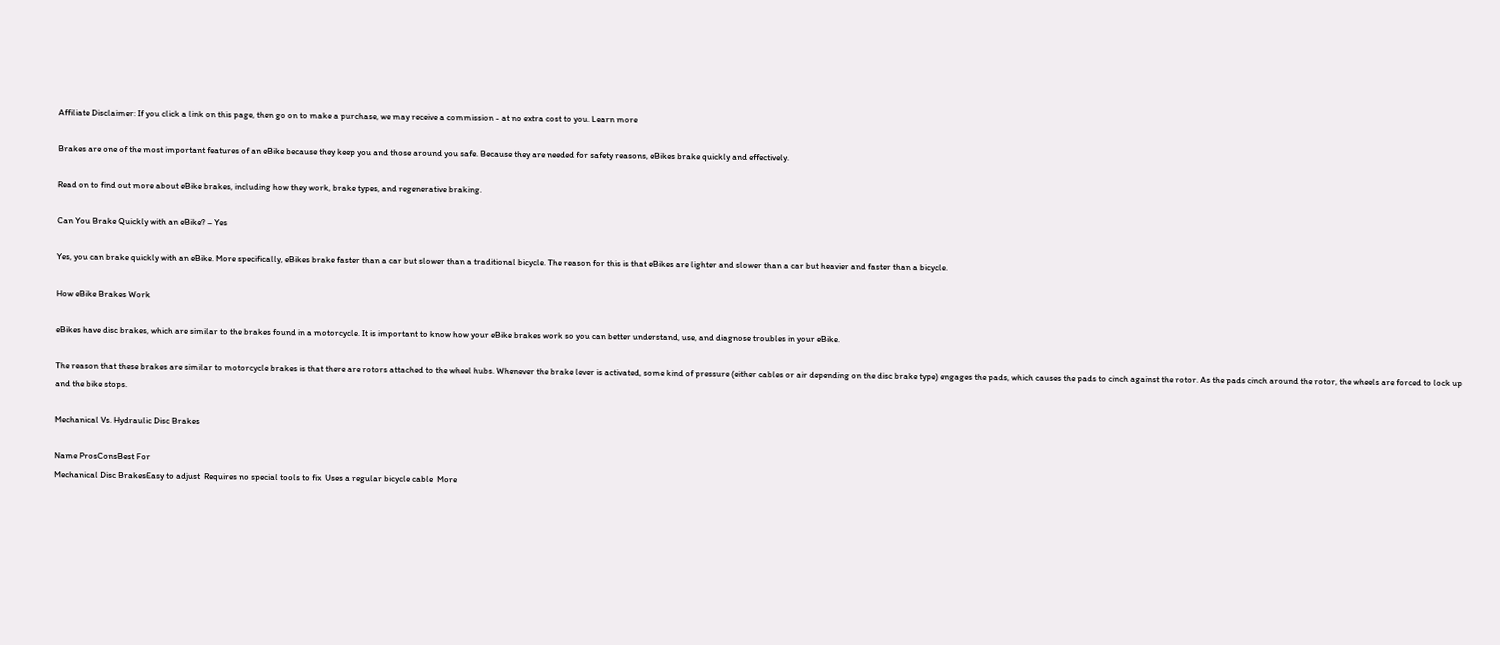Affiliate Disclaimer: If you click a link on this page, then go on to make a purchase, we may receive a commission - at no extra cost to you. Learn more

Brakes are one of the most important features of an eBike because they keep you and those around you safe. Because they are needed for safety reasons, eBikes brake quickly and effectively.

Read on to find out more about eBike brakes, including how they work, brake types, and regenerative braking.

Can You Brake Quickly with an eBike? – Yes

Yes, you can brake quickly with an eBike. More specifically, eBikes brake faster than a car but slower than a traditional bicycle. The reason for this is that eBikes are lighter and slower than a car but heavier and faster than a bicycle.

How eBike Brakes Work

eBikes have disc brakes, which are similar to the brakes found in a motorcycle. It is important to know how your eBike brakes work so you can better understand, use, and diagnose troubles in your eBike.

The reason that these brakes are similar to motorcycle brakes is that there are rotors attached to the wheel hubs. Whenever the brake lever is activated, some kind of pressure (either cables or air depending on the disc brake type) engages the pads, which causes the pads to cinch against the rotor. As the pads cinch around the rotor, the wheels are forced to lock up and the bike stops.

Mechanical Vs. Hydraulic Disc Brakes

Name ProsConsBest For
Mechanical Disc BrakesEasy to adjust  Requires no special tools to fix  Uses a regular bicycle cable  More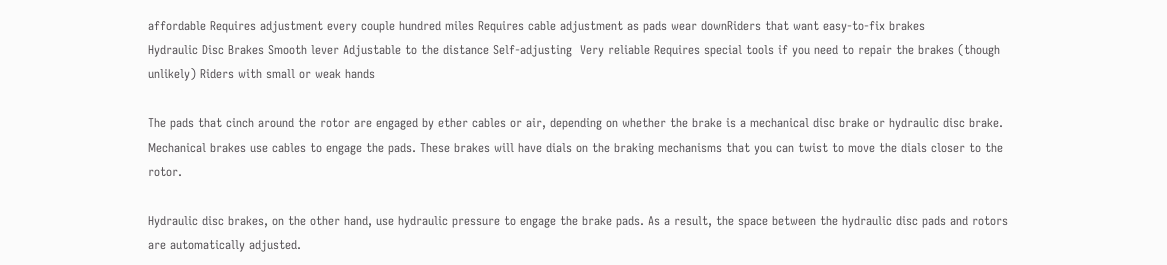affordable Requires adjustment every couple hundred miles Requires cable adjustment as pads wear downRiders that want easy-to-fix brakes
Hydraulic Disc Brakes Smooth lever Adjustable to the distance Self-adjusting  Very reliable Requires special tools if you need to repair the brakes (though unlikely) Riders with small or weak hands

The pads that cinch around the rotor are engaged by ether cables or air, depending on whether the brake is a mechanical disc brake or hydraulic disc brake. Mechanical brakes use cables to engage the pads. These brakes will have dials on the braking mechanisms that you can twist to move the dials closer to the rotor.

Hydraulic disc brakes, on the other hand, use hydraulic pressure to engage the brake pads. As a result, the space between the hydraulic disc pads and rotors are automatically adjusted.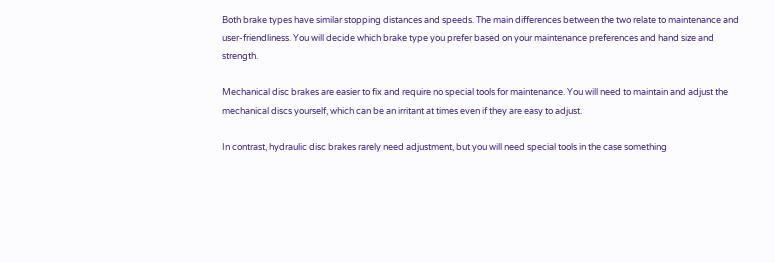Both brake types have similar stopping distances and speeds. The main differences between the two relate to maintenance and user-friendliness. You will decide which brake type you prefer based on your maintenance preferences and hand size and strength.

Mechanical disc brakes are easier to fix and require no special tools for maintenance. You will need to maintain and adjust the mechanical discs yourself, which can be an irritant at times even if they are easy to adjust.

In contrast, hydraulic disc brakes rarely need adjustment, but you will need special tools in the case something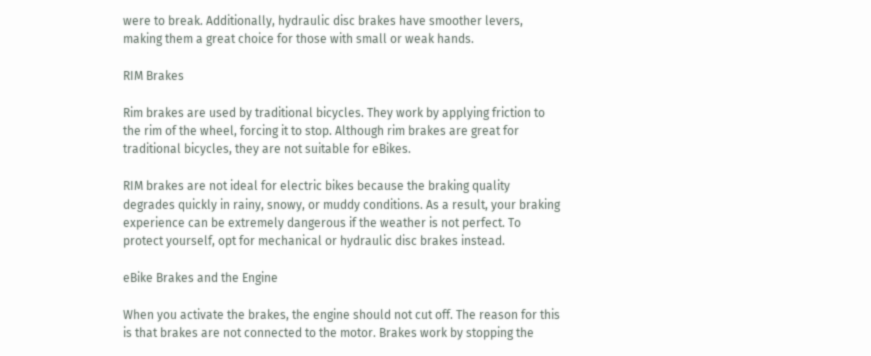were to break. Additionally, hydraulic disc brakes have smoother levers, making them a great choice for those with small or weak hands.

RIM Brakes

Rim brakes are used by traditional bicycles. They work by applying friction to the rim of the wheel, forcing it to stop. Although rim brakes are great for traditional bicycles, they are not suitable for eBikes.

RIM brakes are not ideal for electric bikes because the braking quality degrades quickly in rainy, snowy, or muddy conditions. As a result, your braking experience can be extremely dangerous if the weather is not perfect. To protect yourself, opt for mechanical or hydraulic disc brakes instead.

eBike Brakes and the Engine

When you activate the brakes, the engine should not cut off. The reason for this is that brakes are not connected to the motor. Brakes work by stopping the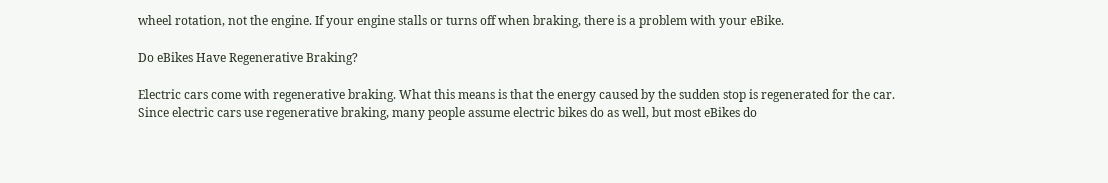wheel rotation, not the engine. If your engine stalls or turns off when braking, there is a problem with your eBike.

Do eBikes Have Regenerative Braking?

Electric cars come with regenerative braking. What this means is that the energy caused by the sudden stop is regenerated for the car. Since electric cars use regenerative braking, many people assume electric bikes do as well, but most eBikes do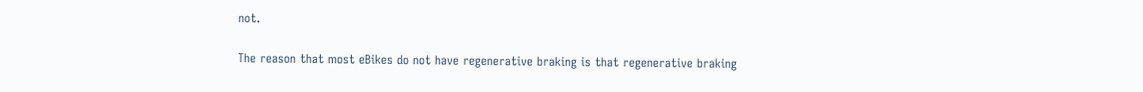not.

The reason that most eBikes do not have regenerative braking is that regenerative braking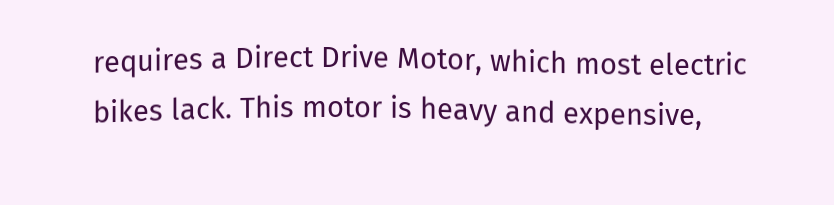requires a Direct Drive Motor, which most electric bikes lack. This motor is heavy and expensive,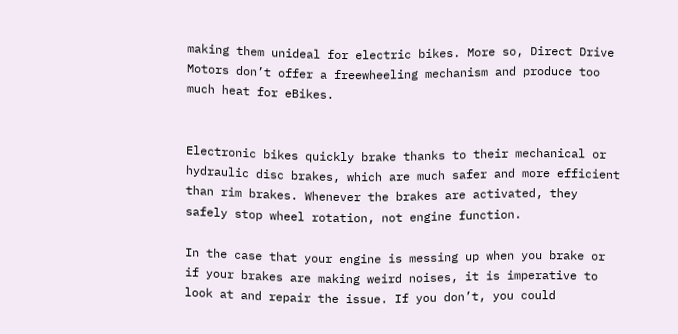making them unideal for electric bikes. More so, Direct Drive Motors don’t offer a freewheeling mechanism and produce too much heat for eBikes.


Electronic bikes quickly brake thanks to their mechanical or hydraulic disc brakes, which are much safer and more efficient than rim brakes. Whenever the brakes are activated, they safely stop wheel rotation, not engine function.

In the case that your engine is messing up when you brake or if your brakes are making weird noises, it is imperative to look at and repair the issue. If you don’t, you could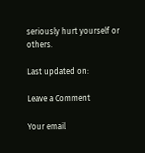seriously hurt yourself or others.

Last updated on:

Leave a Comment

Your email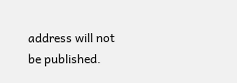address will not be published.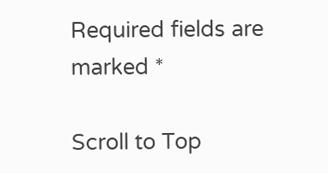Required fields are marked *

Scroll to Top